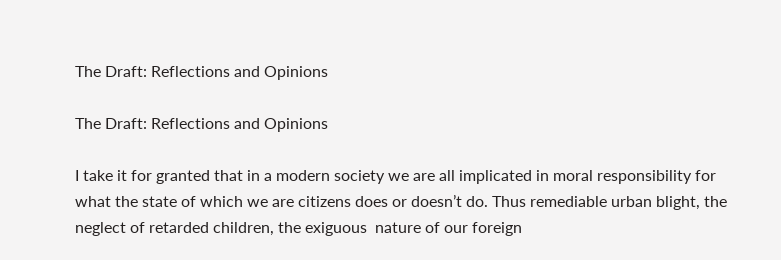The Draft: Reflections and Opinions

The Draft: Reflections and Opinions

I take it for granted that in a modern society we are all implicated in moral responsibility for what the state of which we are citizens does or doesn’t do. Thus remediable urban blight, the neglect of retarded children, the exiguous  nature of our foreign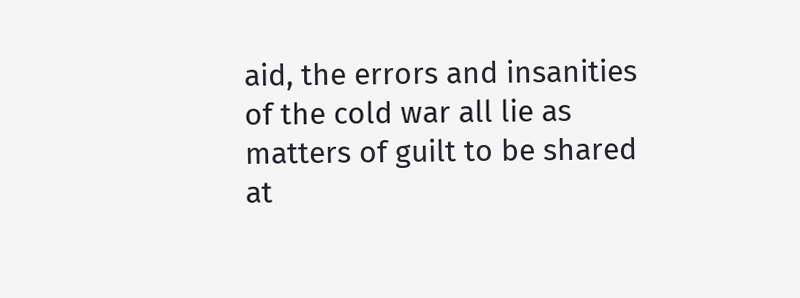aid, the errors and insanities of the cold war all lie as matters of guilt to be shared at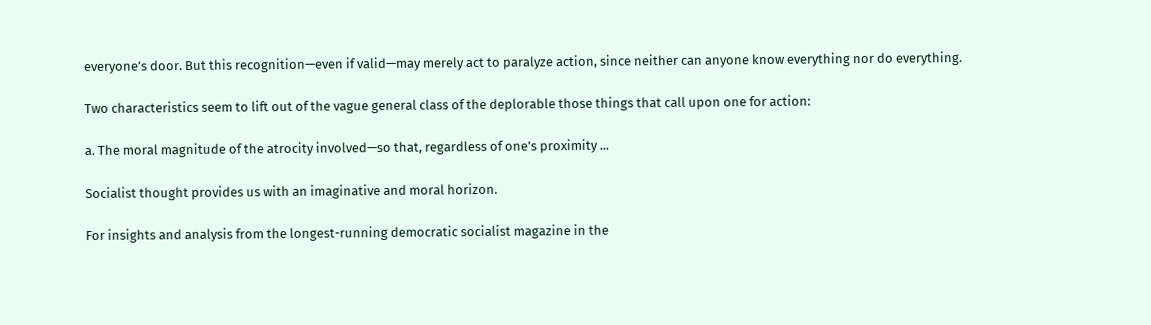everyone’s door. But this recognition—even if valid—may merely act to paralyze action, since neither can anyone know everything nor do everything.

Two characteristics seem to lift out of the vague general class of the deplorable those things that call upon one for action:

a. The moral magnitude of the atrocity involved—so that, regardless of one’s proximity ...

Socialist thought provides us with an imaginative and moral horizon.

For insights and analysis from the longest-running democratic socialist magazine in the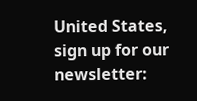United States, sign up for our newsletter: